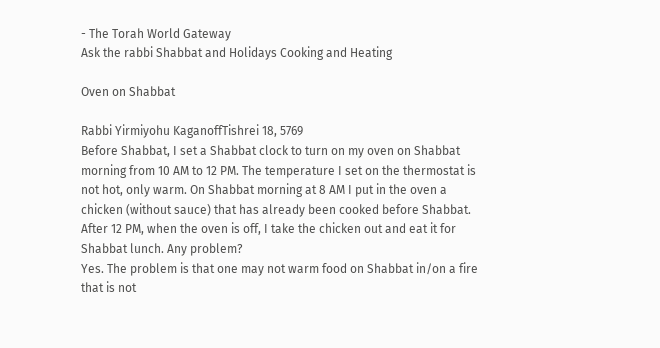- The Torah World Gateway
Ask the rabbi Shabbat and Holidays Cooking and Heating

Oven on Shabbat

Rabbi Yirmiyohu KaganoffTishrei 18, 5769
Before Shabbat, I set a Shabbat clock to turn on my oven on Shabbat morning from 10 AM to 12 PM. The temperature I set on the thermostat is not hot, only warm. On Shabbat morning at 8 AM I put in the oven a chicken (without sauce) that has already been cooked before Shabbat. After 12 PM, when the oven is off, I take the chicken out and eat it for Shabbat lunch. Any problem?
Yes. The problem is that one may not warm food on Shabbat in/on a fire that is not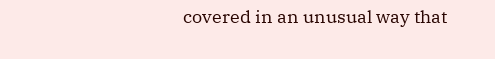covered in an unusual way that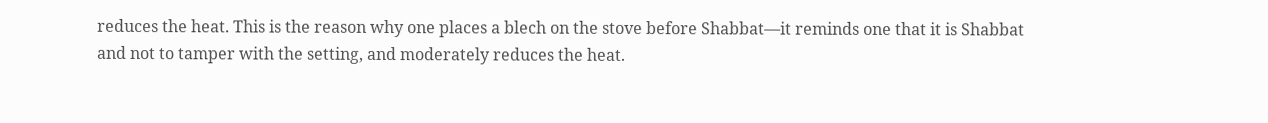reduces the heat. This is the reason why one places a blech on the stove before Shabbat—it reminds one that it is Shabbat and not to tamper with the setting, and moderately reduces the heat.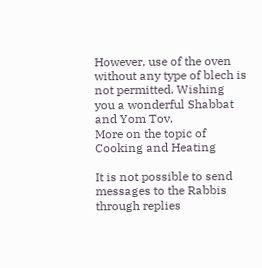However, use of the oven without any type of blech is not permitted. Wishing you a wonderful Shabbat and Yom Tov.
More on the topic of Cooking and Heating

It is not possible to send messages to the Rabbis through replies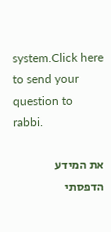system.Click here to send your question to rabbi.

את המידע הדפסתי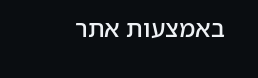באמצעות אתר